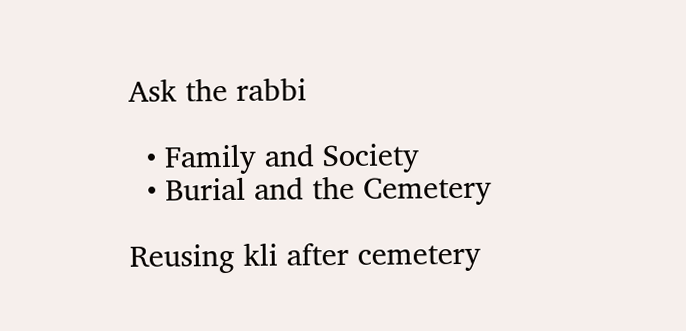Ask the rabbi

  • Family and Society
  • Burial and the Cemetery

Reusing kli after cemetery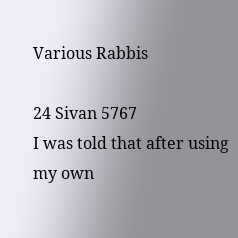Various Rabbis

24 Sivan 5767
I was told that after using my own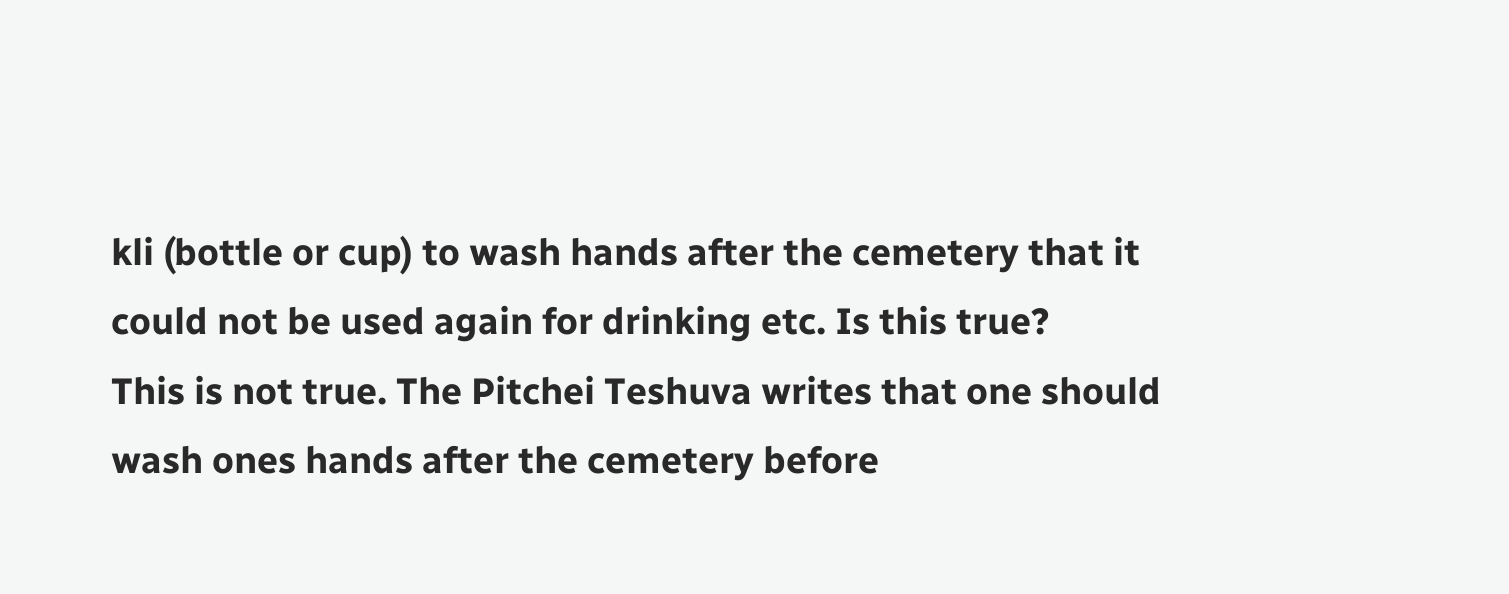kli (bottle or cup) to wash hands after the cemetery that it could not be used again for drinking etc. Is this true?
This is not true. The Pitchei Teshuva writes that one should wash ones hands after the cemetery before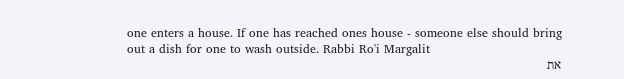one enters a house. If one has reached ones house - someone else should bring out a dish for one to wash outside. Rabbi Ro'i Margalit
את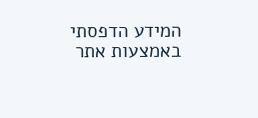המידע הדפסתי באמצעות אתר